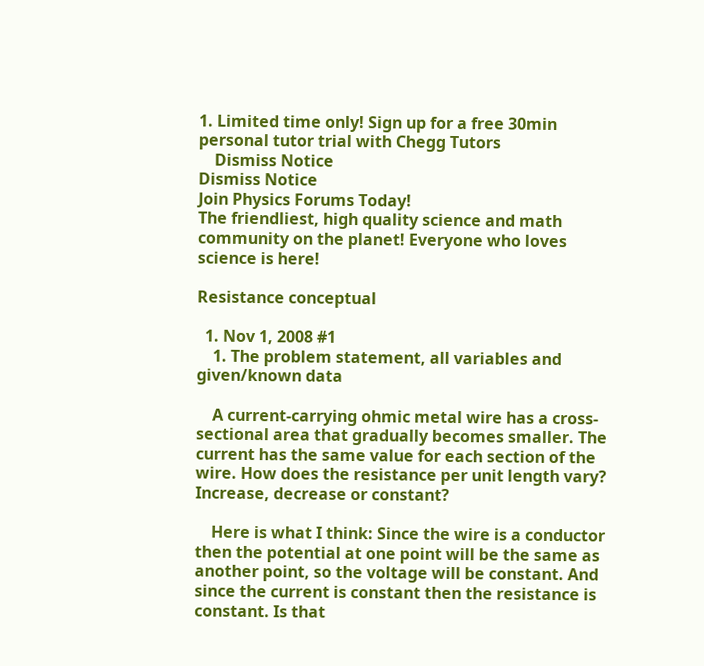1. Limited time only! Sign up for a free 30min personal tutor trial with Chegg Tutors
    Dismiss Notice
Dismiss Notice
Join Physics Forums Today!
The friendliest, high quality science and math community on the planet! Everyone who loves science is here!

Resistance conceptual

  1. Nov 1, 2008 #1
    1. The problem statement, all variables and given/known data

    A current-carrying ohmic metal wire has a cross-sectional area that gradually becomes smaller. The current has the same value for each section of the wire. How does the resistance per unit length vary? Increase, decrease or constant?

    Here is what I think: Since the wire is a conductor then the potential at one point will be the same as another point, so the voltage will be constant. And since the current is constant then the resistance is constant. Is that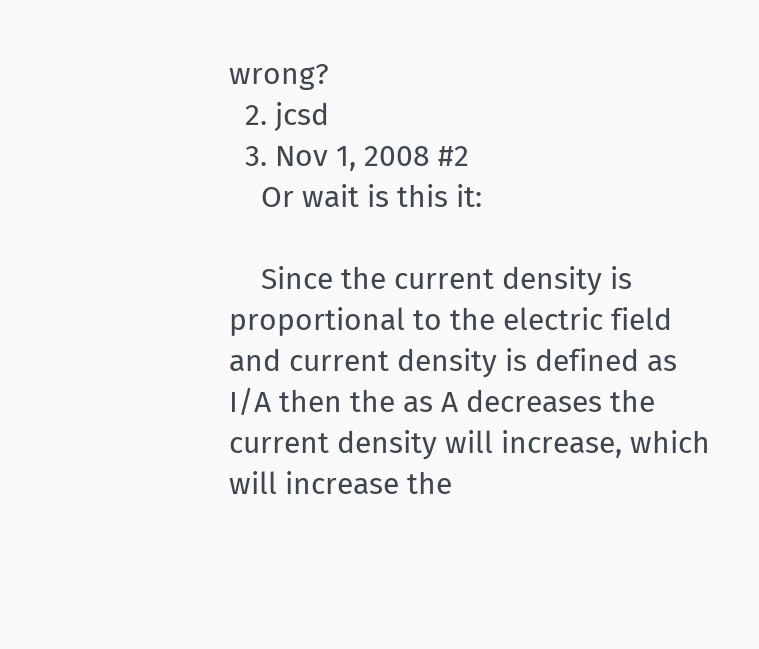wrong?
  2. jcsd
  3. Nov 1, 2008 #2
    Or wait is this it:

    Since the current density is proportional to the electric field and current density is defined as I/A then the as A decreases the current density will increase, which will increase the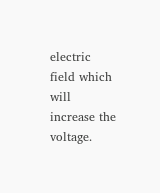electric field which will increase the voltage.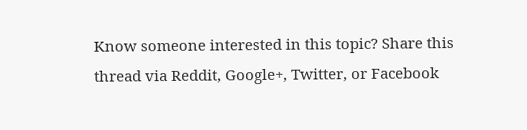Know someone interested in this topic? Share this thread via Reddit, Google+, Twitter, or Facebook